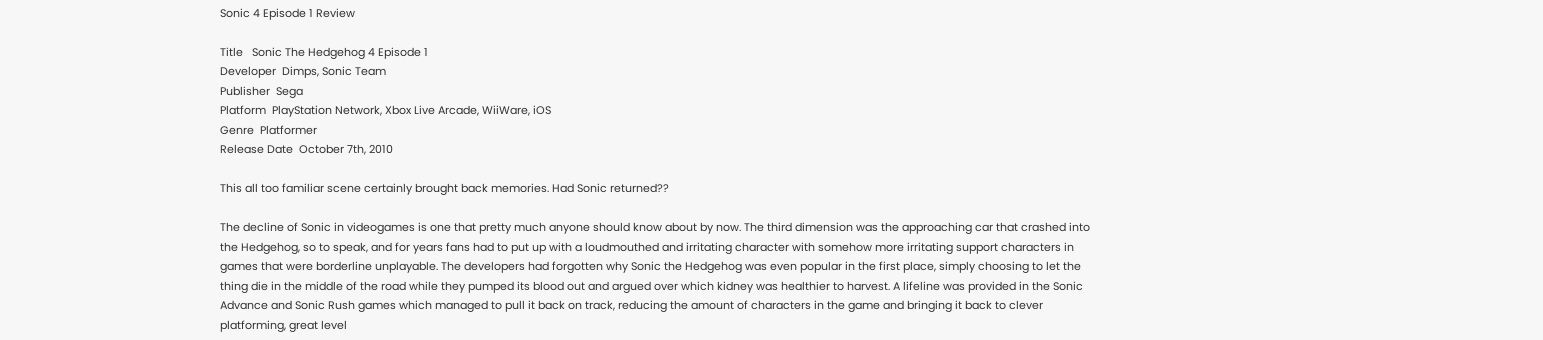Sonic 4 Episode 1 Review

Title   Sonic The Hedgehog 4 Episode 1
Developer  Dimps, Sonic Team
Publisher  Sega
Platform  PlayStation Network, Xbox Live Arcade, WiiWare, iOS
Genre  Platformer
Release Date  October 7th, 2010

This all too familiar scene certainly brought back memories. Had Sonic returned??

The decline of Sonic in videogames is one that pretty much anyone should know about by now. The third dimension was the approaching car that crashed into the Hedgehog, so to speak, and for years fans had to put up with a loudmouthed and irritating character with somehow more irritating support characters in games that were borderline unplayable. The developers had forgotten why Sonic the Hedgehog was even popular in the first place, simply choosing to let the thing die in the middle of the road while they pumped its blood out and argued over which kidney was healthier to harvest. A lifeline was provided in the Sonic Advance and Sonic Rush games which managed to pull it back on track, reducing the amount of characters in the game and bringing it back to clever platforming, great level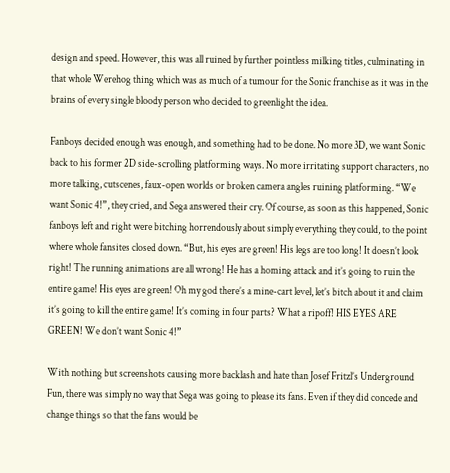design and speed. However, this was all ruined by further pointless milking titles, culminating in that whole Werehog thing which was as much of a tumour for the Sonic franchise as it was in the brains of every single bloody person who decided to greenlight the idea.

Fanboys decided enough was enough, and something had to be done. No more 3D, we want Sonic back to his former 2D side-scrolling platforming ways. No more irritating support characters, no more talking, cutscenes, faux-open worlds or broken camera angles ruining platforming. “We want Sonic 4!”, they cried, and Sega answered their cry. Of course, as soon as this happened, Sonic fanboys left and right were bitching horrendously about simply everything they could, to the point where whole fansites closed down. “But, his eyes are green! His legs are too long! It doesn’t look right! The running animations are all wrong! He has a homing attack and it’s going to ruin the entire game! His eyes are green! Oh my god there’s a mine-cart level, let’s bitch about it and claim it’s going to kill the entire game! It’s coming in four parts? What a ripoff! HIS EYES ARE GREEN! We don’t want Sonic 4!”

With nothing but screenshots causing more backlash and hate than Josef Fritzl’s Underground Fun, there was simply no way that Sega was going to please its fans. Even if they did concede and change things so that the fans would be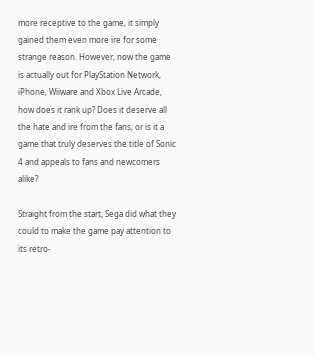more receptive to the game, it simply gained them even more ire for some strange reason. However, now the game is actually out for PlayStation Network, iPhone, Wiiware and Xbox Live Arcade, how does it rank up? Does it deserve all the hate and ire from the fans, or is it a game that truly deserves the title of Sonic 4 and appeals to fans and newcomers alike?

Straight from the start, Sega did what they could to make the game pay attention to its retro-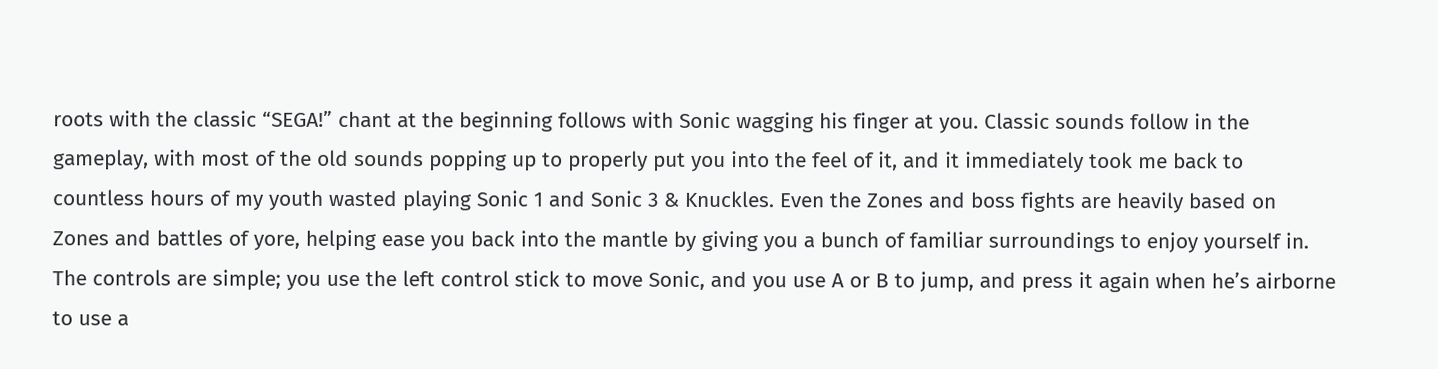roots with the classic “SEGA!” chant at the beginning follows with Sonic wagging his finger at you. Classic sounds follow in the gameplay, with most of the old sounds popping up to properly put you into the feel of it, and it immediately took me back to countless hours of my youth wasted playing Sonic 1 and Sonic 3 & Knuckles. Even the Zones and boss fights are heavily based on Zones and battles of yore, helping ease you back into the mantle by giving you a bunch of familiar surroundings to enjoy yourself in. The controls are simple; you use the left control stick to move Sonic, and you use A or B to jump, and press it again when he’s airborne to use a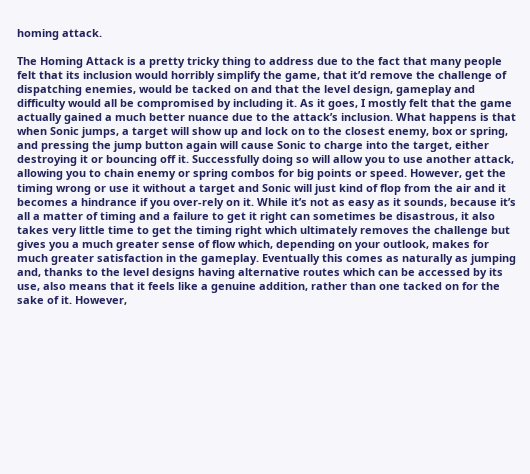homing attack.

The Homing Attack is a pretty tricky thing to address due to the fact that many people felt that its inclusion would horribly simplify the game, that it’d remove the challenge of dispatching enemies, would be tacked on and that the level design, gameplay and difficulty would all be compromised by including it. As it goes, I mostly felt that the game actually gained a much better nuance due to the attack’s inclusion. What happens is that when Sonic jumps, a target will show up and lock on to the closest enemy, box or spring, and pressing the jump button again will cause Sonic to charge into the target, either destroying it or bouncing off it. Successfully doing so will allow you to use another attack, allowing you to chain enemy or spring combos for big points or speed. However, get the timing wrong or use it without a target and Sonic will just kind of flop from the air and it becomes a hindrance if you over-rely on it. While it’s not as easy as it sounds, because it’s all a matter of timing and a failure to get it right can sometimes be disastrous, it also takes very little time to get the timing right which ultimately removes the challenge but gives you a much greater sense of flow which, depending on your outlook, makes for much greater satisfaction in the gameplay. Eventually this comes as naturally as jumping and, thanks to the level designs having alternative routes which can be accessed by its use, also means that it feels like a genuine addition, rather than one tacked on for the sake of it. However,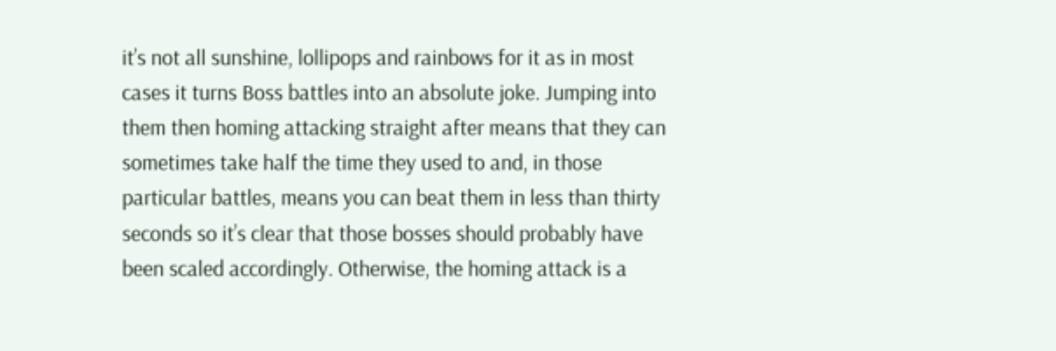it’s not all sunshine, lollipops and rainbows for it as in most cases it turns Boss battles into an absolute joke. Jumping into them then homing attacking straight after means that they can sometimes take half the time they used to and, in those particular battles, means you can beat them in less than thirty seconds so it’s clear that those bosses should probably have been scaled accordingly. Otherwise, the homing attack is a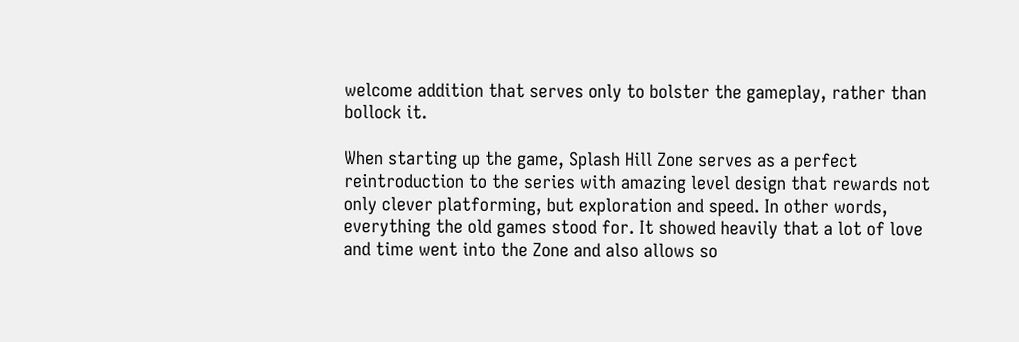welcome addition that serves only to bolster the gameplay, rather than bollock it.

When starting up the game, Splash Hill Zone serves as a perfect reintroduction to the series with amazing level design that rewards not only clever platforming, but exploration and speed. In other words, everything the old games stood for. It showed heavily that a lot of love and time went into the Zone and also allows so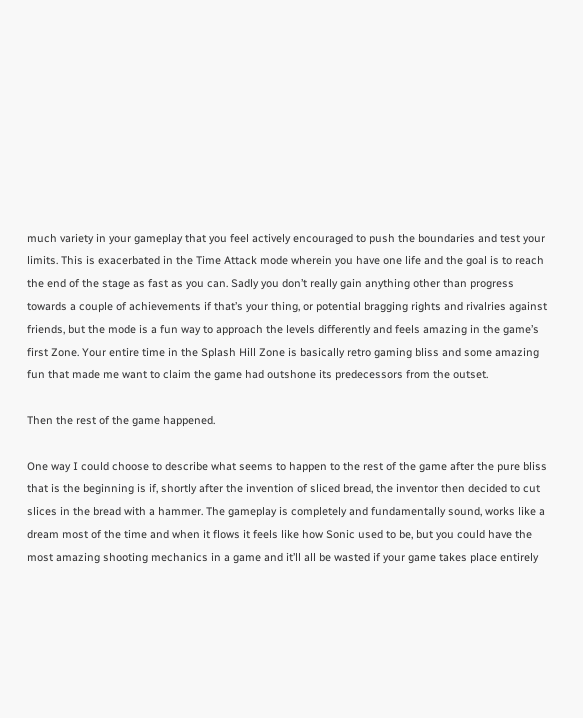much variety in your gameplay that you feel actively encouraged to push the boundaries and test your limits. This is exacerbated in the Time Attack mode wherein you have one life and the goal is to reach the end of the stage as fast as you can. Sadly you don’t really gain anything other than progress towards a couple of achievements if that’s your thing, or potential bragging rights and rivalries against friends, but the mode is a fun way to approach the levels differently and feels amazing in the game’s first Zone. Your entire time in the Splash Hill Zone is basically retro gaming bliss and some amazing fun that made me want to claim the game had outshone its predecessors from the outset.

Then the rest of the game happened.

One way I could choose to describe what seems to happen to the rest of the game after the pure bliss that is the beginning is if, shortly after the invention of sliced bread, the inventor then decided to cut slices in the bread with a hammer. The gameplay is completely and fundamentally sound, works like a dream most of the time and when it flows it feels like how Sonic used to be, but you could have the most amazing shooting mechanics in a game and it’ll all be wasted if your game takes place entirely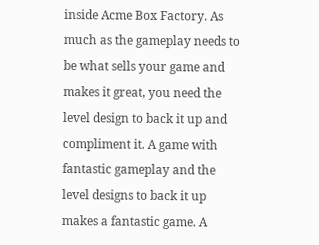inside Acme Box Factory. As much as the gameplay needs to be what sells your game and makes it great, you need the level design to back it up and compliment it. A game with fantastic gameplay and the level designs to back it up makes a fantastic game. A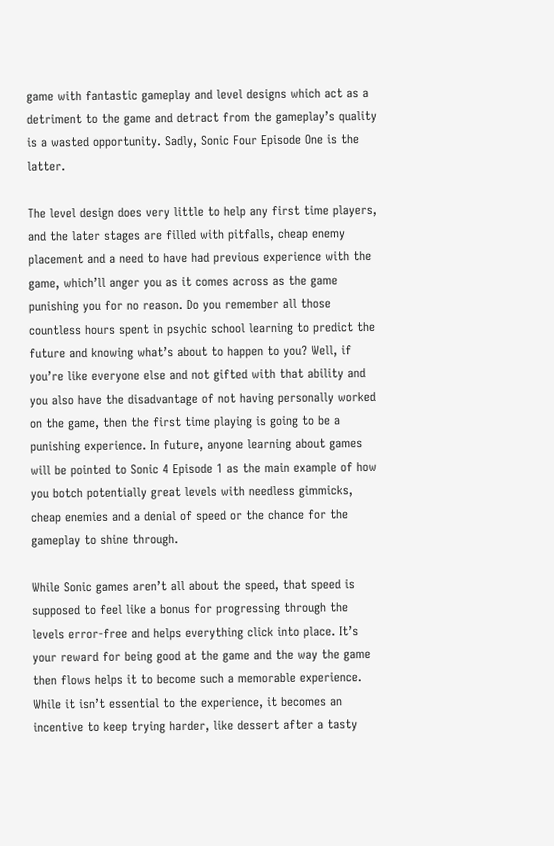game with fantastic gameplay and level designs which act as a detriment to the game and detract from the gameplay’s quality is a wasted opportunity. Sadly, Sonic Four Episode One is the latter.

The level design does very little to help any first time players, and the later stages are filled with pitfalls, cheap enemy placement and a need to have had previous experience with the game, which’ll anger you as it comes across as the game punishing you for no reason. Do you remember all those countless hours spent in psychic school learning to predict the future and knowing what’s about to happen to you? Well, if you’re like everyone else and not gifted with that ability and you also have the disadvantage of not having personally worked on the game, then the first time playing is going to be a punishing experience. In future, anyone learning about games will be pointed to Sonic 4 Episode 1 as the main example of how you botch potentially great levels with needless gimmicks, cheap enemies and a denial of speed or the chance for the gameplay to shine through.

While Sonic games aren’t all about the speed, that speed is supposed to feel like a bonus for progressing through the levels error-free and helps everything click into place. It’s your reward for being good at the game and the way the game then flows helps it to become such a memorable experience. While it isn’t essential to the experience, it becomes an incentive to keep trying harder, like dessert after a tasty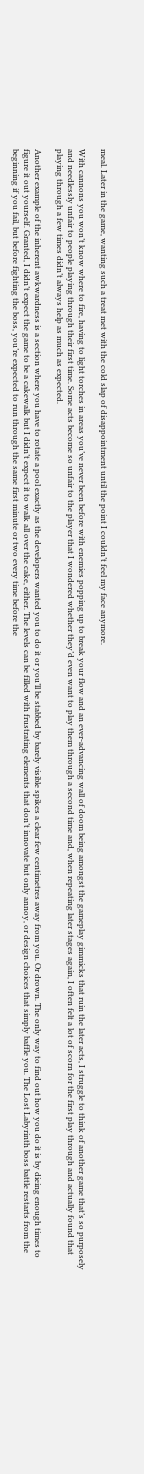meal. Later in the game, wanting such a treat met with the cold slap of disappointment until the point I couldn’t feel my face anymore.

With cannons you won’t know where to fire, having to light torches in areas you’ve never been before with enemies popping up to break your flow and an ever-advancing wall of doom being amongst the gameplay gimmicks that ruin the later acts, I struggle to think of another game that’s so purposely and needlessly unfair to people playing through their first time. Some acts become so unfair to the player that I wondered whether they’d even want to play them through a second time and, when repeating later stages again, I often felt a lot of scorn for the first play through and actually found that playing through a few times didn’t always help as much as expected.

Another example of the inherent awkwardness is a section where you have to rotate a pool exactly as the developers wanted you to do it or you’ll be stabbed by barely visible spikes a clear few centimetres away from you. Or drown. The only way to find out how you do it is by dieing enough times to figure it out yourself. Granted, I didn’t expect the game to be a cakewalk but I didn’t expect it to walk all over the cake, either. The levels can be filled with frustrating elements that don’t innovate but only annoy, or design choices that simply baffle you. The Lost Labyrinth boss battle restarts from the beginning if you fail, but before fighting the boss, you’re expected to run through the same first minute or two every time before the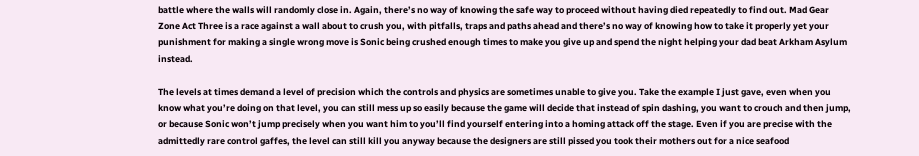battle where the walls will randomly close in. Again, there’s no way of knowing the safe way to proceed without having died repeatedly to find out. Mad Gear Zone Act Three is a race against a wall about to crush you, with pitfalls, traps and paths ahead and there’s no way of knowing how to take it properly yet your punishment for making a single wrong move is Sonic being crushed enough times to make you give up and spend the night helping your dad beat Arkham Asylum instead.

The levels at times demand a level of precision which the controls and physics are sometimes unable to give you. Take the example I just gave, even when you know what you’re doing on that level, you can still mess up so easily because the game will decide that instead of spin dashing, you want to crouch and then jump, or because Sonic won’t jump precisely when you want him to you’ll find yourself entering into a homing attack off the stage. Even if you are precise with the admittedly rare control gaffes, the level can still kill you anyway because the designers are still pissed you took their mothers out for a nice seafood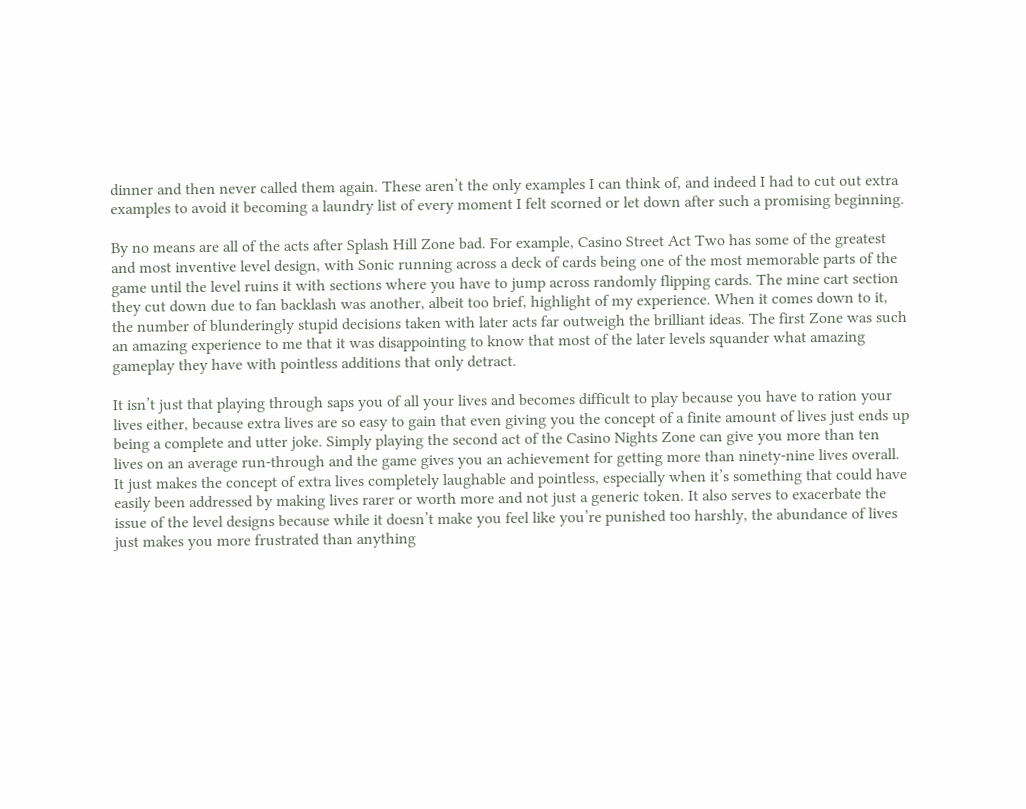dinner and then never called them again. These aren’t the only examples I can think of, and indeed I had to cut out extra examples to avoid it becoming a laundry list of every moment I felt scorned or let down after such a promising beginning.

By no means are all of the acts after Splash Hill Zone bad. For example, Casino Street Act Two has some of the greatest and most inventive level design, with Sonic running across a deck of cards being one of the most memorable parts of the game until the level ruins it with sections where you have to jump across randomly flipping cards. The mine cart section they cut down due to fan backlash was another, albeit too brief, highlight of my experience. When it comes down to it, the number of blunderingly stupid decisions taken with later acts far outweigh the brilliant ideas. The first Zone was such an amazing experience to me that it was disappointing to know that most of the later levels squander what amazing gameplay they have with pointless additions that only detract.

It isn’t just that playing through saps you of all your lives and becomes difficult to play because you have to ration your lives either, because extra lives are so easy to gain that even giving you the concept of a finite amount of lives just ends up being a complete and utter joke. Simply playing the second act of the Casino Nights Zone can give you more than ten lives on an average run-through and the game gives you an achievement for getting more than ninety-nine lives overall. It just makes the concept of extra lives completely laughable and pointless, especially when it’s something that could have easily been addressed by making lives rarer or worth more and not just a generic token. It also serves to exacerbate the issue of the level designs because while it doesn’t make you feel like you’re punished too harshly, the abundance of lives just makes you more frustrated than anything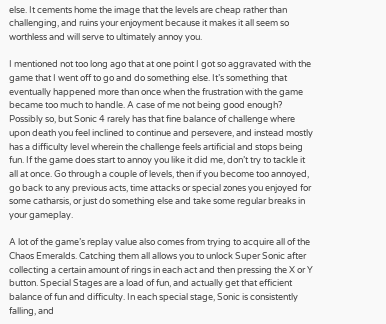else. It cements home the image that the levels are cheap rather than challenging, and ruins your enjoyment because it makes it all seem so worthless and will serve to ultimately annoy you.

I mentioned not too long ago that at one point I got so aggravated with the game that I went off to go and do something else. It’s something that eventually happened more than once when the frustration with the game became too much to handle. A case of me not being good enough? Possibly so, but Sonic 4 rarely has that fine balance of challenge where upon death you feel inclined to continue and persevere, and instead mostly has a difficulty level wherein the challenge feels artificial and stops being fun. If the game does start to annoy you like it did me, don’t try to tackle it all at once. Go through a couple of levels, then if you become too annoyed, go back to any previous acts, time attacks or special zones you enjoyed for some catharsis, or just do something else and take some regular breaks in your gameplay.

A lot of the game’s replay value also comes from trying to acquire all of the Chaos Emeralds. Catching them all allows you to unlock Super Sonic after collecting a certain amount of rings in each act and then pressing the X or Y button. Special Stages are a load of fun, and actually get that efficient balance of fun and difficulty. In each special stage, Sonic is consistently falling, and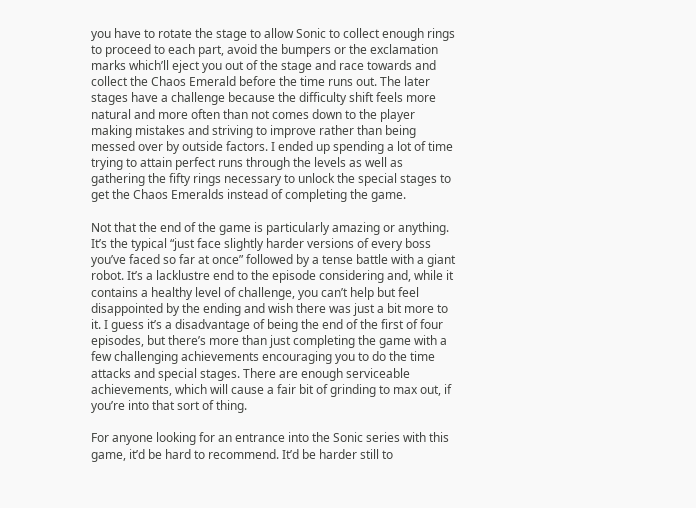you have to rotate the stage to allow Sonic to collect enough rings to proceed to each part, avoid the bumpers or the exclamation marks which’ll eject you out of the stage and race towards and collect the Chaos Emerald before the time runs out. The later stages have a challenge because the difficulty shift feels more natural and more often than not comes down to the player making mistakes and striving to improve rather than being messed over by outside factors. I ended up spending a lot of time trying to attain perfect runs through the levels as well as gathering the fifty rings necessary to unlock the special stages to get the Chaos Emeralds instead of completing the game.

Not that the end of the game is particularly amazing or anything. It’s the typical “just face slightly harder versions of every boss you’ve faced so far at once” followed by a tense battle with a giant robot. It’s a lacklustre end to the episode considering and, while it contains a healthy level of challenge, you can’t help but feel disappointed by the ending and wish there was just a bit more to it. I guess it’s a disadvantage of being the end of the first of four episodes, but there’s more than just completing the game with a few challenging achievements encouraging you to do the time attacks and special stages. There are enough serviceable achievements, which will cause a fair bit of grinding to max out, if you’re into that sort of thing.

For anyone looking for an entrance into the Sonic series with this game, it’d be hard to recommend. It’d be harder still to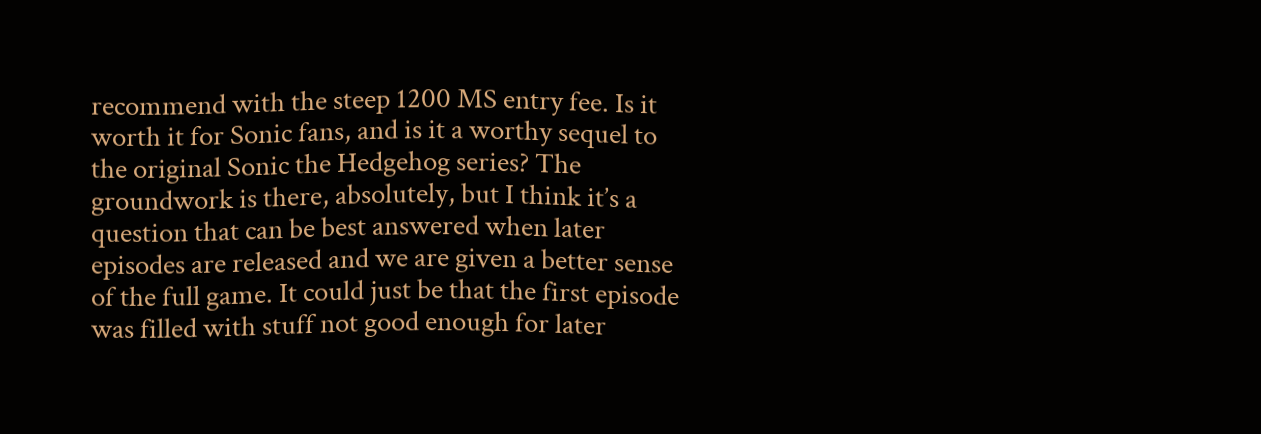recommend with the steep 1200 MS entry fee. Is it worth it for Sonic fans, and is it a worthy sequel to the original Sonic the Hedgehog series? The groundwork is there, absolutely, but I think it’s a question that can be best answered when later episodes are released and we are given a better sense of the full game. It could just be that the first episode was filled with stuff not good enough for later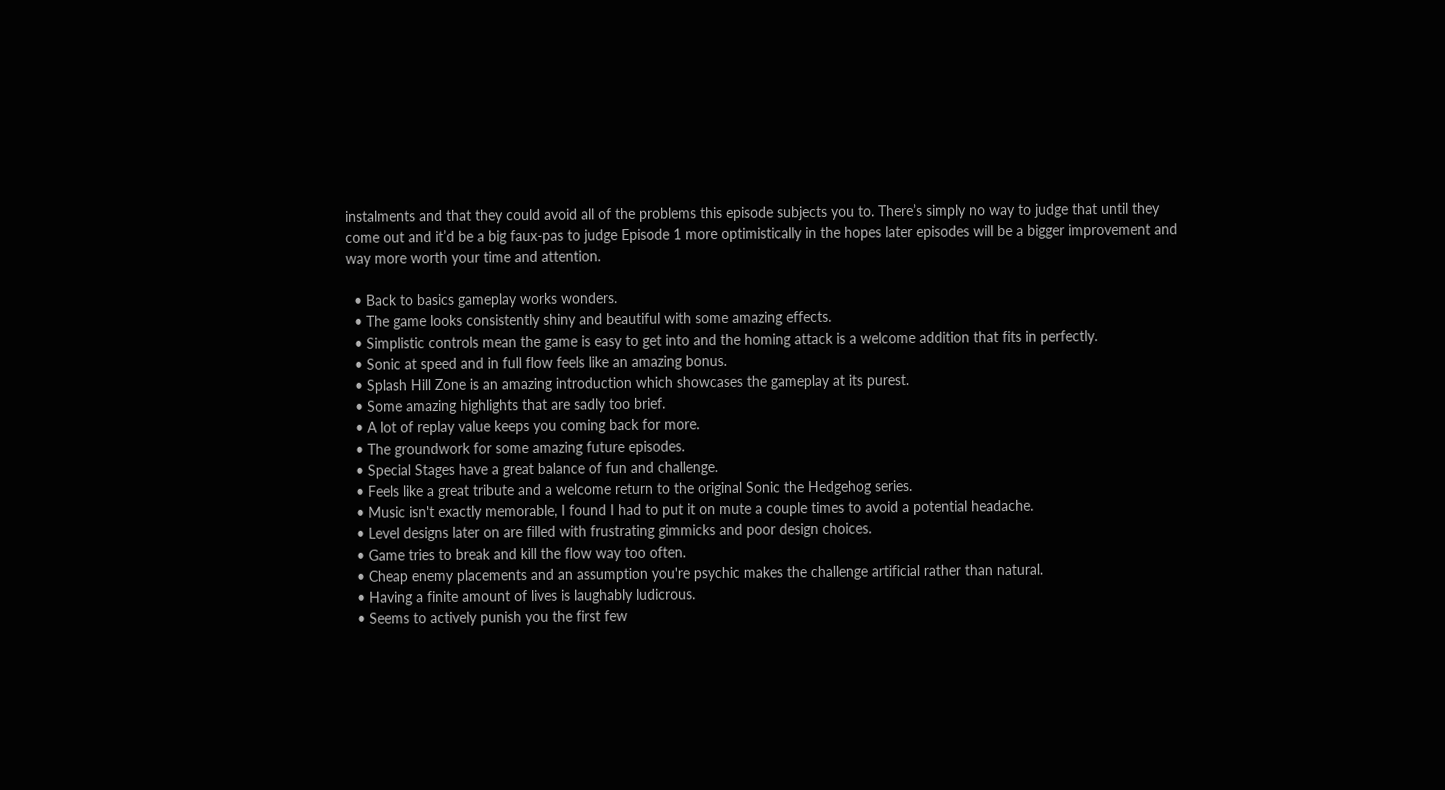instalments and that they could avoid all of the problems this episode subjects you to. There’s simply no way to judge that until they come out and it’d be a big faux-pas to judge Episode 1 more optimistically in the hopes later episodes will be a bigger improvement and way more worth your time and attention.

  • Back to basics gameplay works wonders.
  • The game looks consistently shiny and beautiful with some amazing effects.
  • Simplistic controls mean the game is easy to get into and the homing attack is a welcome addition that fits in perfectly.
  • Sonic at speed and in full flow feels like an amazing bonus.
  • Splash Hill Zone is an amazing introduction which showcases the gameplay at its purest.
  • Some amazing highlights that are sadly too brief.
  • A lot of replay value keeps you coming back for more.
  • The groundwork for some amazing future episodes.
  • Special Stages have a great balance of fun and challenge.
  • Feels like a great tribute and a welcome return to the original Sonic the Hedgehog series.
  • Music isn't exactly memorable, I found I had to put it on mute a couple times to avoid a potential headache.
  • Level designs later on are filled with frustrating gimmicks and poor design choices.
  • Game tries to break and kill the flow way too often.
  • Cheap enemy placements and an assumption you're psychic makes the challenge artificial rather than natural.
  • Having a finite amount of lives is laughably ludicrous.
  • Seems to actively punish you the first few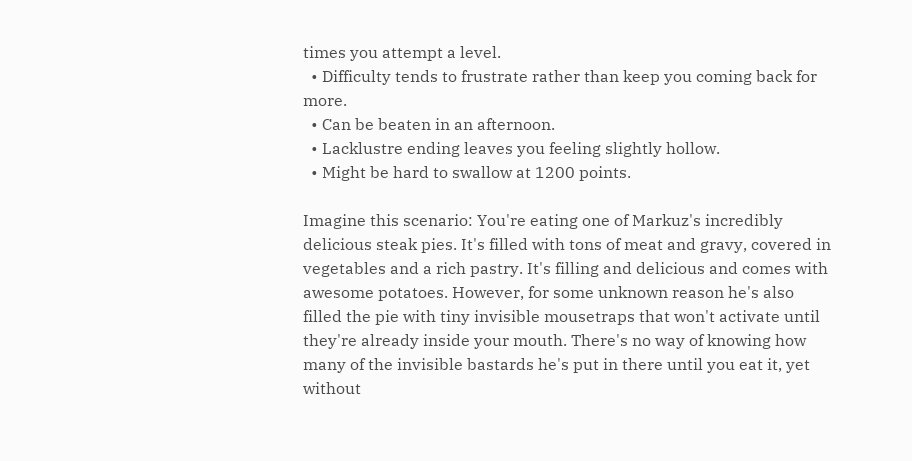times you attempt a level.
  • Difficulty tends to frustrate rather than keep you coming back for more.
  • Can be beaten in an afternoon.
  • Lacklustre ending leaves you feeling slightly hollow.
  • Might be hard to swallow at 1200 points.

Imagine this scenario: You're eating one of Markuz's incredibly delicious steak pies. It's filled with tons of meat and gravy, covered in vegetables and a rich pastry. It's filling and delicious and comes with awesome potatoes. However, for some unknown reason he's also filled the pie with tiny invisible mousetraps that won't activate until they're already inside your mouth. There's no way of knowing how many of the invisible bastards he's put in there until you eat it, yet without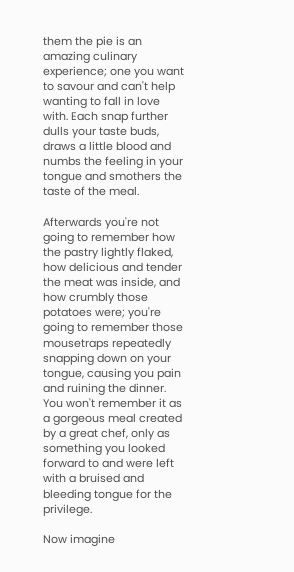them the pie is an amazing culinary experience; one you want to savour and can't help wanting to fall in love with. Each snap further dulls your taste buds, draws a little blood and numbs the feeling in your tongue and smothers the taste of the meal.

Afterwards you're not going to remember how the pastry lightly flaked, how delicious and tender the meat was inside, and how crumbly those potatoes were; you're going to remember those mousetraps repeatedly snapping down on your tongue, causing you pain and ruining the dinner. You won't remember it as a gorgeous meal created by a great chef, only as something you looked forward to and were left with a bruised and bleeding tongue for the privilege.

Now imagine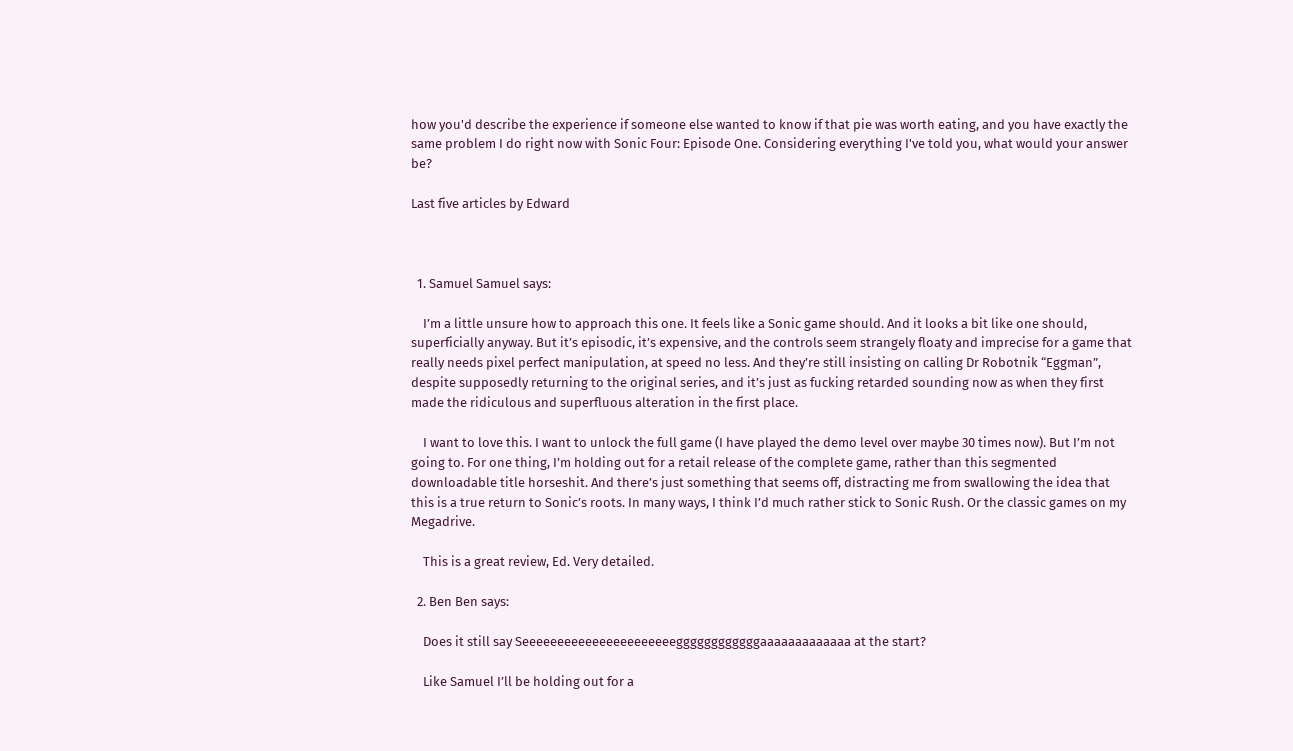how you'd describe the experience if someone else wanted to know if that pie was worth eating, and you have exactly the same problem I do right now with Sonic Four: Episode One. Considering everything I've told you, what would your answer be?

Last five articles by Edward



  1. Samuel Samuel says:

    I’m a little unsure how to approach this one. It feels like a Sonic game should. And it looks a bit like one should, superficially anyway. But it’s episodic, it’s expensive, and the controls seem strangely floaty and imprecise for a game that really needs pixel perfect manipulation, at speed no less. And they’re still insisting on calling Dr Robotnik “Eggman”, despite supposedly returning to the original series, and it’s just as fucking retarded sounding now as when they first made the ridiculous and superfluous alteration in the first place.

    I want to love this. I want to unlock the full game (I have played the demo level over maybe 30 times now). But I’m not going to. For one thing, I’m holding out for a retail release of the complete game, rather than this segmented downloadable title horseshit. And there’s just something that seems off, distracting me from swallowing the idea that this is a true return to Sonic’s roots. In many ways, I think I’d much rather stick to Sonic Rush. Or the classic games on my Megadrive.

    This is a great review, Ed. Very detailed.

  2. Ben Ben says:

    Does it still say Seeeeeeeeeeeeeeeeeeeeeeggggggggggggaaaaaaaaaaaaa at the start?

    Like Samuel I’ll be holding out for a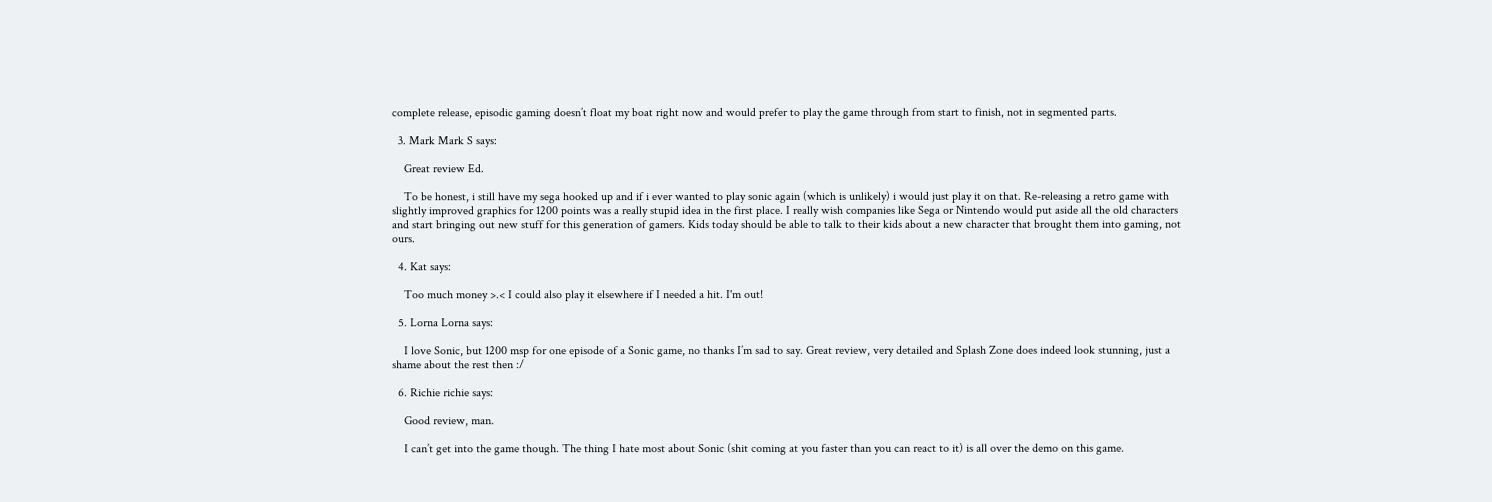complete release, episodic gaming doesn’t float my boat right now and would prefer to play the game through from start to finish, not in segmented parts.

  3. Mark Mark S says:

    Great review Ed.

    To be honest, i still have my sega hooked up and if i ever wanted to play sonic again (which is unlikely) i would just play it on that. Re-releasing a retro game with slightly improved graphics for 1200 points was a really stupid idea in the first place. I really wish companies like Sega or Nintendo would put aside all the old characters and start bringing out new stuff for this generation of gamers. Kids today should be able to talk to their kids about a new character that brought them into gaming, not ours.

  4. Kat says:

    Too much money >.< I could also play it elsewhere if I needed a hit. I'm out!

  5. Lorna Lorna says:

    I love Sonic, but 1200 msp for one episode of a Sonic game, no thanks I’m sad to say. Great review, very detailed and Splash Zone does indeed look stunning, just a shame about the rest then :/

  6. Richie richie says:

    Good review, man.

    I can’t get into the game though. The thing I hate most about Sonic (shit coming at you faster than you can react to it) is all over the demo on this game.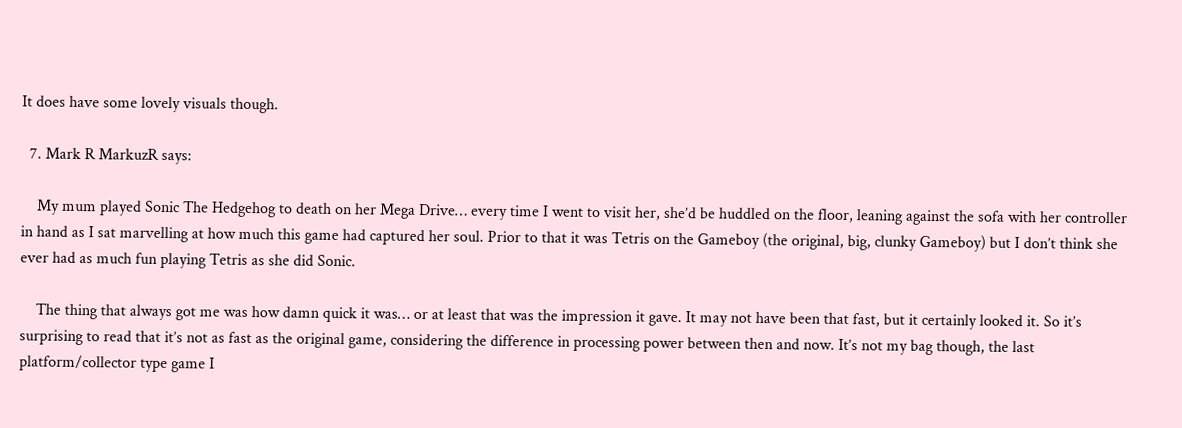It does have some lovely visuals though.

  7. Mark R MarkuzR says:

    My mum played Sonic The Hedgehog to death on her Mega Drive… every time I went to visit her, she’d be huddled on the floor, leaning against the sofa with her controller in hand as I sat marvelling at how much this game had captured her soul. Prior to that it was Tetris on the Gameboy (the original, big, clunky Gameboy) but I don’t think she ever had as much fun playing Tetris as she did Sonic.

    The thing that always got me was how damn quick it was… or at least that was the impression it gave. It may not have been that fast, but it certainly looked it. So it’s surprising to read that it’s not as fast as the original game, considering the difference in processing power between then and now. It’s not my bag though, the last platform/collector type game I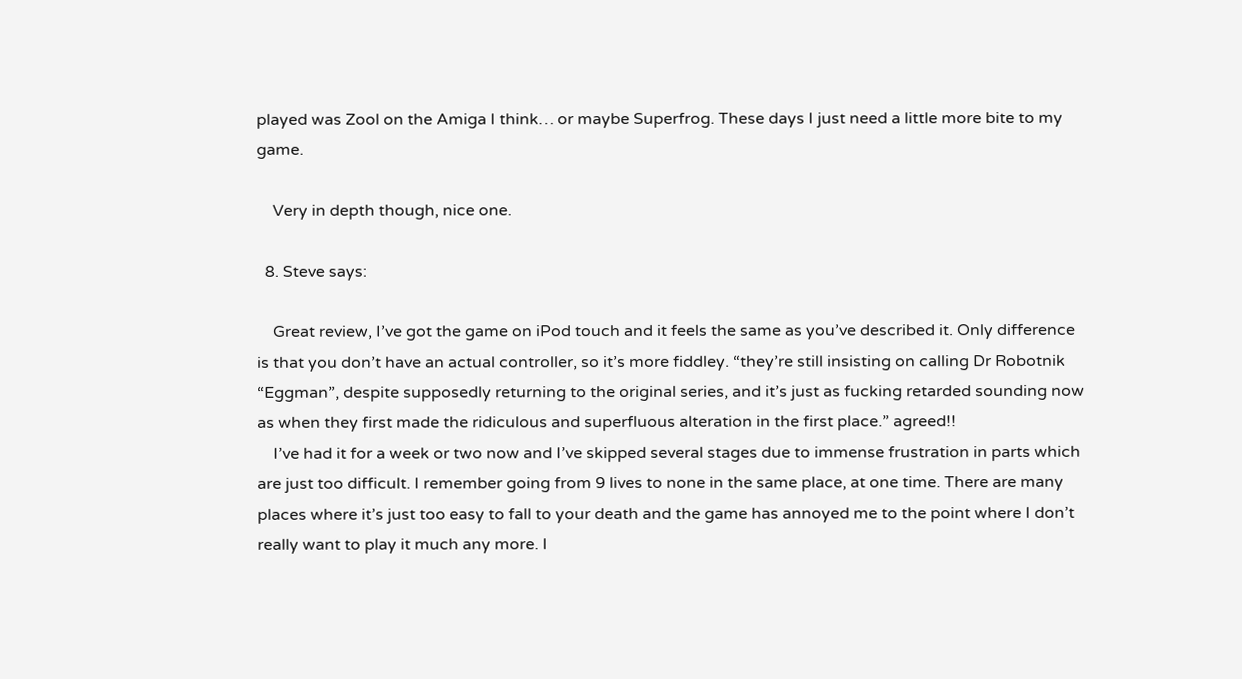played was Zool on the Amiga I think… or maybe Superfrog. These days I just need a little more bite to my game.

    Very in depth though, nice one.

  8. Steve says:

    Great review, I’ve got the game on iPod touch and it feels the same as you’ve described it. Only difference is that you don’t have an actual controller, so it’s more fiddley. “they’re still insisting on calling Dr Robotnik “Eggman”, despite supposedly returning to the original series, and it’s just as fucking retarded sounding now as when they first made the ridiculous and superfluous alteration in the first place.” agreed!!
    I’ve had it for a week or two now and I’ve skipped several stages due to immense frustration in parts which are just too difficult. I remember going from 9 lives to none in the same place, at one time. There are many places where it’s just too easy to fall to your death and the game has annoyed me to the point where I don’t really want to play it much any more. I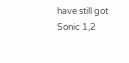have still got Sonic 1,2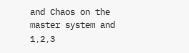and Chaos on the master system and 1,2,3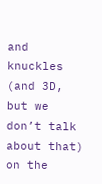and knuckles (and 3D, but we don’t talk about that) on the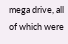mega drive, all of which were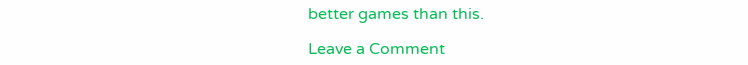better games than this.

Leave a Comment